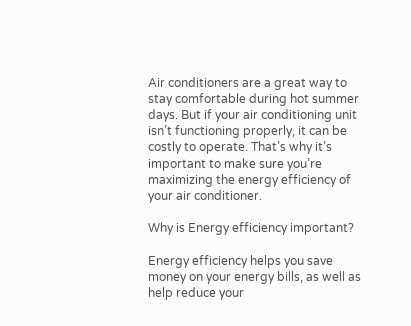Air conditioners are a great way to stay comfortable during hot summer days. But if your air conditioning unit isn’t functioning properly, it can be costly to operate. That’s why it’s important to make sure you’re maximizing the energy efficiency of your air conditioner.

Why is Energy efficiency important?

Energy efficiency helps you save money on your energy bills, as well as help reduce your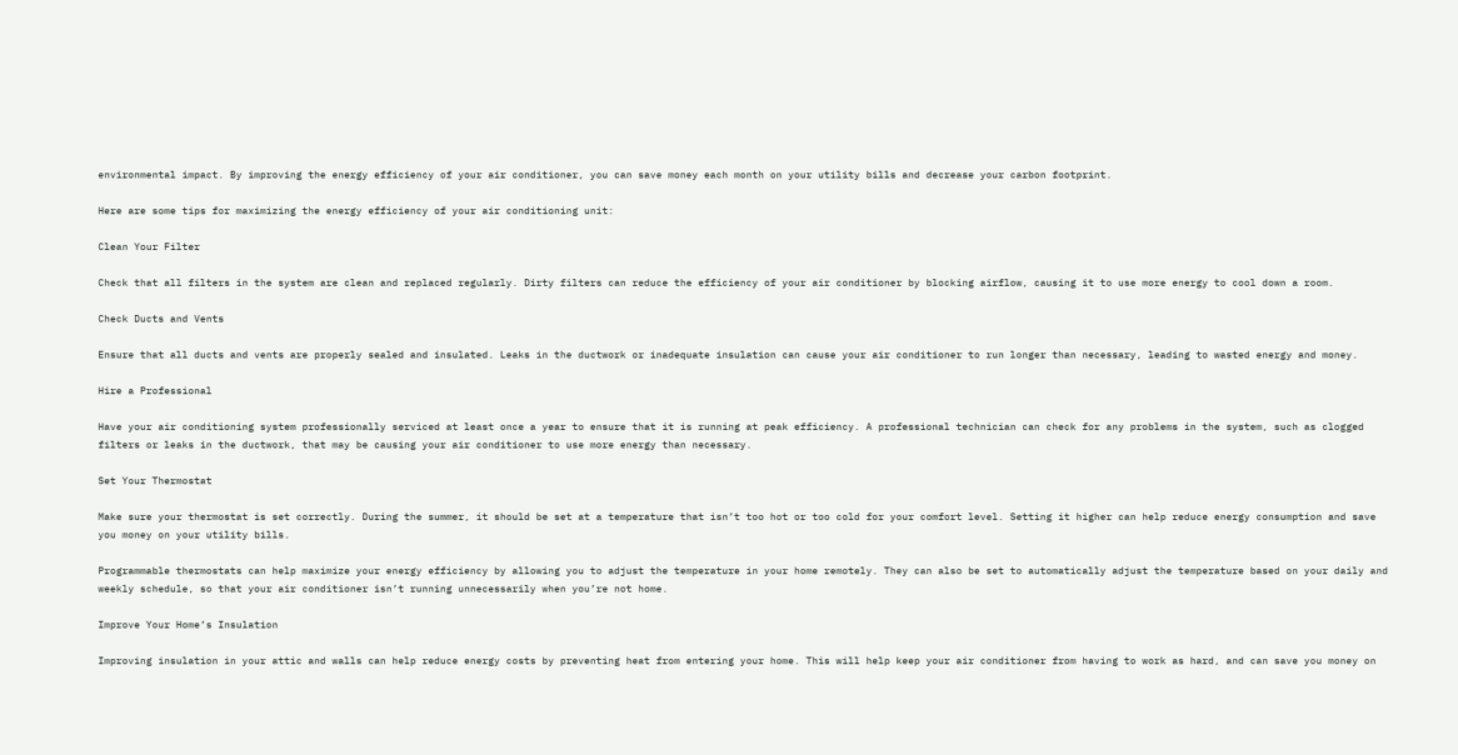environmental impact. By improving the energy efficiency of your air conditioner, you can save money each month on your utility bills and decrease your carbon footprint.

Here are some tips for maximizing the energy efficiency of your air conditioning unit:

Clean Your Filter

Check that all filters in the system are clean and replaced regularly. Dirty filters can reduce the efficiency of your air conditioner by blocking airflow, causing it to use more energy to cool down a room.

Check Ducts and Vents

Ensure that all ducts and vents are properly sealed and insulated. Leaks in the ductwork or inadequate insulation can cause your air conditioner to run longer than necessary, leading to wasted energy and money.

Hire a Professional

Have your air conditioning system professionally serviced at least once a year to ensure that it is running at peak efficiency. A professional technician can check for any problems in the system, such as clogged filters or leaks in the ductwork, that may be causing your air conditioner to use more energy than necessary.

Set Your Thermostat

Make sure your thermostat is set correctly. During the summer, it should be set at a temperature that isn’t too hot or too cold for your comfort level. Setting it higher can help reduce energy consumption and save you money on your utility bills.

Programmable thermostats can help maximize your energy efficiency by allowing you to adjust the temperature in your home remotely. They can also be set to automatically adjust the temperature based on your daily and weekly schedule, so that your air conditioner isn’t running unnecessarily when you’re not home.

Improve Your Home’s Insulation

Improving insulation in your attic and walls can help reduce energy costs by preventing heat from entering your home. This will help keep your air conditioner from having to work as hard, and can save you money on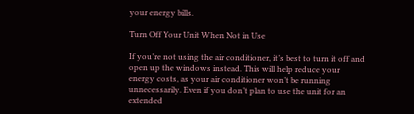your energy bills.

Turn Off Your Unit When Not in Use

If you’re not using the air conditioner, it’s best to turn it off and open up the windows instead. This will help reduce your energy costs, as your air conditioner won’t be running unnecessarily. Even if you don’t plan to use the unit for an extended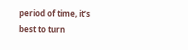period of time, it’s best to turn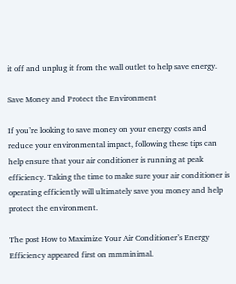it off and unplug it from the wall outlet to help save energy.

Save Money and Protect the Environment

If you’re looking to save money on your energy costs and reduce your environmental impact, following these tips can help ensure that your air conditioner is running at peak efficiency. Taking the time to make sure your air conditioner is operating efficiently will ultimately save you money and help protect the environment.

The post How to Maximize Your Air Conditioner’s Energy Efficiency appeared first on mmminimal.